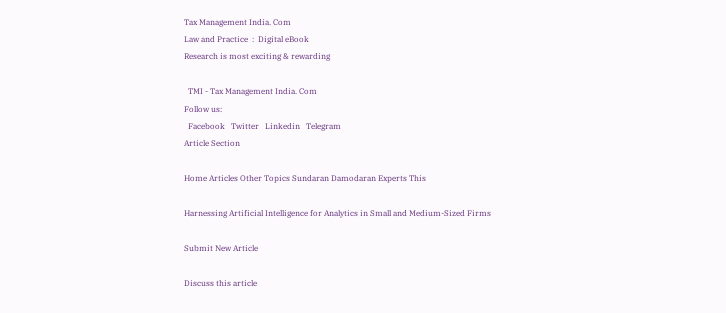Tax Management India. Com
Law and Practice  :  Digital eBook
Research is most exciting & rewarding

  TMI - Tax Management India. Com
Follow us:
  Facebook   Twitter   Linkedin   Telegram
Article Section

Home Articles Other Topics Sundaran Damodaran Experts This

Harnessing Artificial Intelligence for Analytics in Small and Medium-Sized Firms

Submit New Article

Discuss this article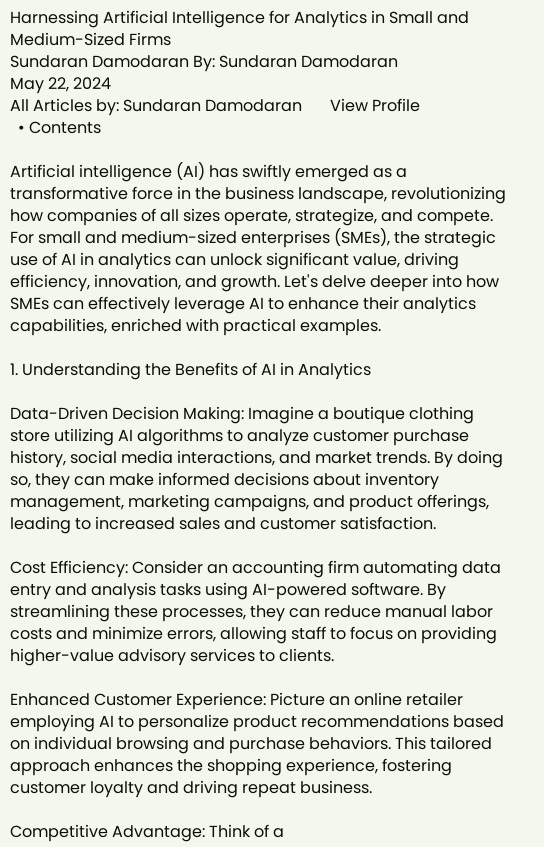Harnessing Artificial Intelligence for Analytics in Small and Medium-Sized Firms
Sundaran Damodaran By: Sundaran Damodaran
May 22, 2024
All Articles by: Sundaran Damodaran       View Profile
  • Contents

Artificial intelligence (AI) has swiftly emerged as a transformative force in the business landscape, revolutionizing how companies of all sizes operate, strategize, and compete. For small and medium-sized enterprises (SMEs), the strategic use of AI in analytics can unlock significant value, driving efficiency, innovation, and growth. Let's delve deeper into how SMEs can effectively leverage AI to enhance their analytics capabilities, enriched with practical examples.

1. Understanding the Benefits of AI in Analytics

Data-Driven Decision Making: Imagine a boutique clothing store utilizing AI algorithms to analyze customer purchase history, social media interactions, and market trends. By doing so, they can make informed decisions about inventory management, marketing campaigns, and product offerings, leading to increased sales and customer satisfaction.

Cost Efficiency: Consider an accounting firm automating data entry and analysis tasks using AI-powered software. By streamlining these processes, they can reduce manual labor costs and minimize errors, allowing staff to focus on providing higher-value advisory services to clients.

Enhanced Customer Experience: Picture an online retailer employing AI to personalize product recommendations based on individual browsing and purchase behaviors. This tailored approach enhances the shopping experience, fostering customer loyalty and driving repeat business.

Competitive Advantage: Think of a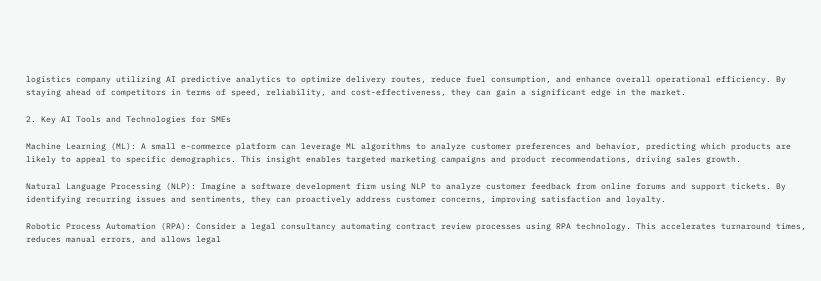logistics company utilizing AI predictive analytics to optimize delivery routes, reduce fuel consumption, and enhance overall operational efficiency. By staying ahead of competitors in terms of speed, reliability, and cost-effectiveness, they can gain a significant edge in the market.

2. Key AI Tools and Technologies for SMEs

Machine Learning (ML): A small e-commerce platform can leverage ML algorithms to analyze customer preferences and behavior, predicting which products are likely to appeal to specific demographics. This insight enables targeted marketing campaigns and product recommendations, driving sales growth.

Natural Language Processing (NLP): Imagine a software development firm using NLP to analyze customer feedback from online forums and support tickets. By identifying recurring issues and sentiments, they can proactively address customer concerns, improving satisfaction and loyalty.

Robotic Process Automation (RPA): Consider a legal consultancy automating contract review processes using RPA technology. This accelerates turnaround times, reduces manual errors, and allows legal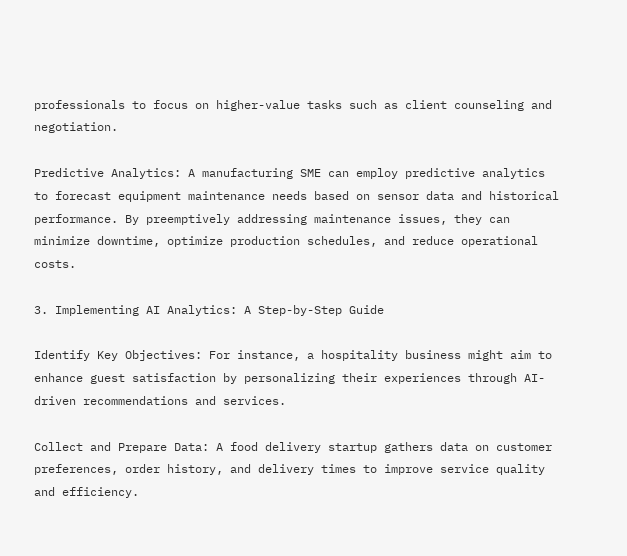professionals to focus on higher-value tasks such as client counseling and negotiation.

Predictive Analytics: A manufacturing SME can employ predictive analytics to forecast equipment maintenance needs based on sensor data and historical performance. By preemptively addressing maintenance issues, they can minimize downtime, optimize production schedules, and reduce operational costs.

3. Implementing AI Analytics: A Step-by-Step Guide

Identify Key Objectives: For instance, a hospitality business might aim to enhance guest satisfaction by personalizing their experiences through AI-driven recommendations and services.

Collect and Prepare Data: A food delivery startup gathers data on customer preferences, order history, and delivery times to improve service quality and efficiency.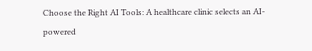Choose the Right AI Tools: A healthcare clinic selects an AI-powered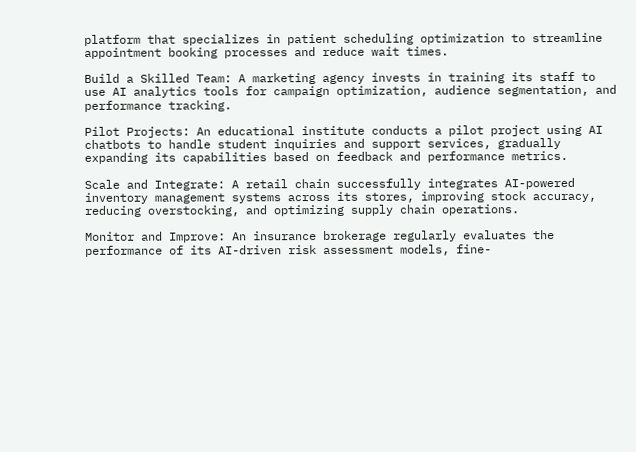platform that specializes in patient scheduling optimization to streamline appointment booking processes and reduce wait times.

Build a Skilled Team: A marketing agency invests in training its staff to use AI analytics tools for campaign optimization, audience segmentation, and performance tracking.

Pilot Projects: An educational institute conducts a pilot project using AI chatbots to handle student inquiries and support services, gradually expanding its capabilities based on feedback and performance metrics.

Scale and Integrate: A retail chain successfully integrates AI-powered inventory management systems across its stores, improving stock accuracy, reducing overstocking, and optimizing supply chain operations.

Monitor and Improve: An insurance brokerage regularly evaluates the performance of its AI-driven risk assessment models, fine-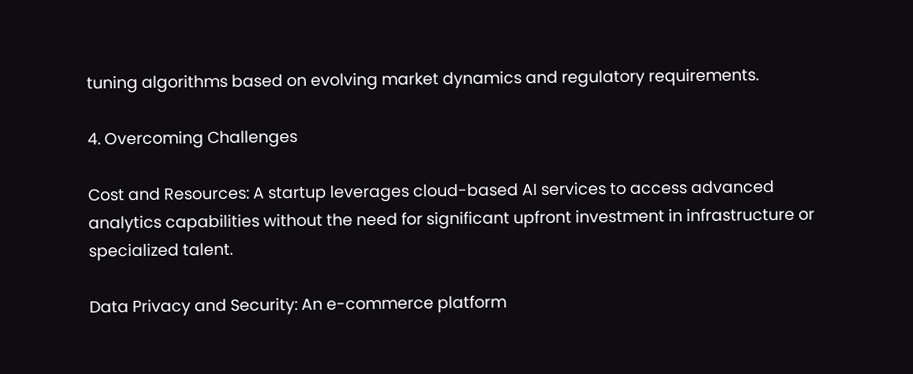tuning algorithms based on evolving market dynamics and regulatory requirements.

4. Overcoming Challenges

Cost and Resources: A startup leverages cloud-based AI services to access advanced analytics capabilities without the need for significant upfront investment in infrastructure or specialized talent.

Data Privacy and Security: An e-commerce platform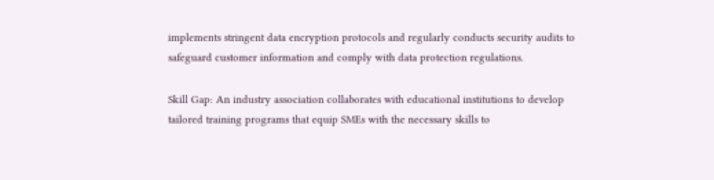implements stringent data encryption protocols and regularly conducts security audits to safeguard customer information and comply with data protection regulations.

Skill Gap: An industry association collaborates with educational institutions to develop tailored training programs that equip SMEs with the necessary skills to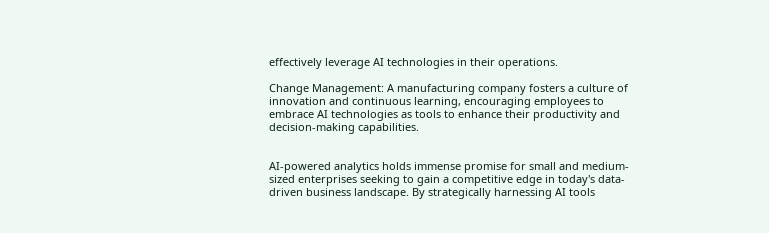effectively leverage AI technologies in their operations.

Change Management: A manufacturing company fosters a culture of innovation and continuous learning, encouraging employees to embrace AI technologies as tools to enhance their productivity and decision-making capabilities.


AI-powered analytics holds immense promise for small and medium-sized enterprises seeking to gain a competitive edge in today's data-driven business landscape. By strategically harnessing AI tools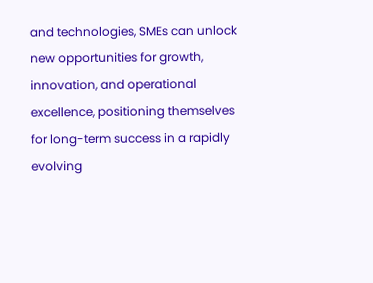and technologies, SMEs can unlock new opportunities for growth, innovation, and operational excellence, positioning themselves for long-term success in a rapidly evolving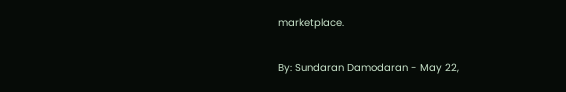marketplace.


By: Sundaran Damodaran - May 22,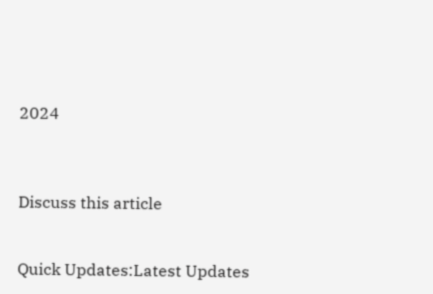2024



Discuss this article


Quick Updates:Latest Updates